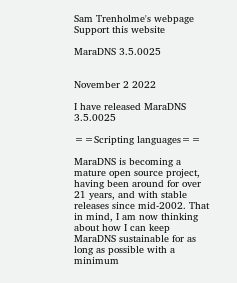Sam Trenholme's webpage
Support this website

MaraDNS 3.5.0025


November 2 2022

I have released MaraDNS 3.5.0025

==Scripting languages==

MaraDNS is becoming a mature open source project, having been around for over 21 years, and with stable releases since mid-2002. That in mind, I am now thinking about how I can keep MaraDNS sustainable for as long as possible with a minimum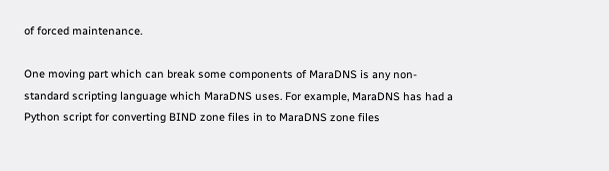of forced maintenance.

One moving part which can break some components of MaraDNS is any non-standard scripting language which MaraDNS uses. For example, MaraDNS has had a Python script for converting BIND zone files in to MaraDNS zone files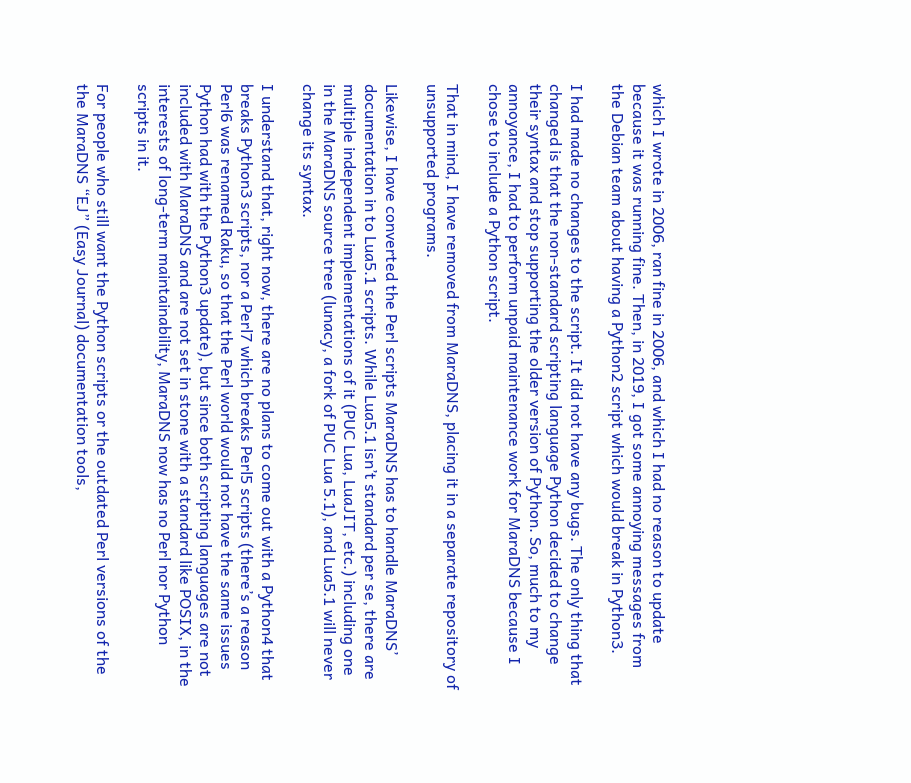which I wrote in 2006, ran fine in 2006, and which I had no reason to update because it was running fine. Then, in 2019, I got some annoying messages from the Debian team about having a Python2 script which would break in Python3.

I had made no changes to the script. It did not have any bugs. The only thing that changed is that the non-standard scripting language Python decided to change their syntax and stop supporting the older version of Python. So, much to my annoyance, I had to perform unpaid maintenance work for MaraDNS because I chose to include a Python script.

That in mind, I have removed from MaraDNS, placing it in a separate repository of unsupported programs.

Likewise, I have converted the Perl scripts MaraDNS has to handle MaraDNS’ documentation in to Lua5.1 scripts. While Lua5.1 isn’t standard per se, there are multiple independent implementations of it (PUC Lua, LuaJIT, etc.) including one in the MaraDNS source tree (lunacy, a fork of PUC Lua 5.1), and Lua5.1 will never change its syntax.

I understand that, right now, there are no plans to come out with a Python4 that breaks Python3 scripts, nor a Perl7 which breaks Perl5 scripts (there’s a reason Perl6 was renamed Raku, so that the Perl world would not have the same issues Python had with the Python3 update), but since both scripting languages are not included with MaraDNS and are not set in stone with a standard like POSIX, in the interests of long-term maintainability, MaraDNS now has no Perl nor Python scripts in it.

For people who still want the Python scripts or the outdated Perl versions of the the MaraDNS “EJ” (Easy Journal) documentation tools,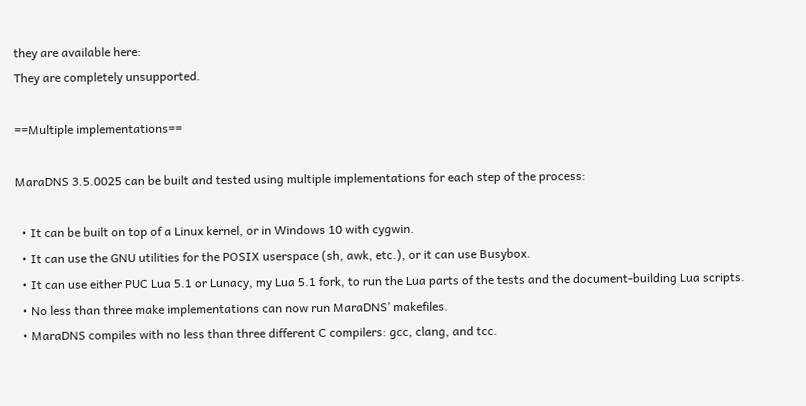they are available here:
They are completely unsupported.

==Multiple implementations==

MaraDNS 3.5.0025 can be built and tested using multiple implementations for each step of the process:

  • It can be built on top of a Linux kernel, or in Windows 10 with cygwin.
  • It can use the GNU utilities for the POSIX userspace (sh, awk, etc.), or it can use Busybox.
  • It can use either PUC Lua 5.1 or Lunacy, my Lua 5.1 fork, to run the Lua parts of the tests and the document-building Lua scripts.
  • No less than three make implementations can now run MaraDNS’ makefiles.
  • MaraDNS compiles with no less than three different C compilers: gcc, clang, and tcc.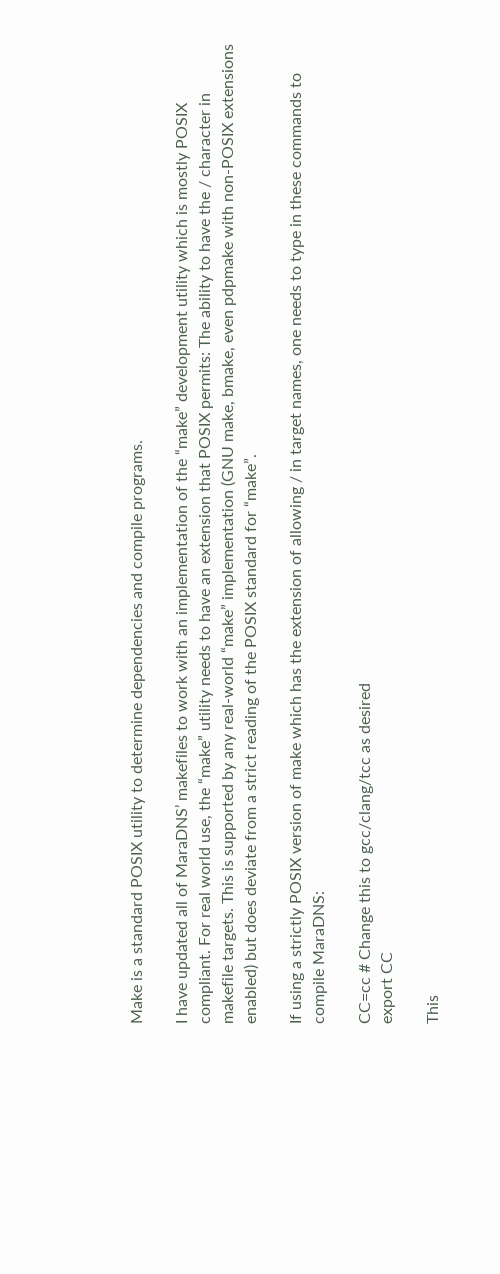Make is a standard POSIX utility to determine dependencies and compile programs.

I have updated all of MaraDNS’ makefiles to work with an implementation of the “make” development utility which is mostly POSIX compliant. For real world use, the “make” utility needs to have an extension that POSIX permits: The ability to have the / character in makefile targets. This is supported by any real-world “make” implementation (GNU make, bmake, even pdpmake with non-POSIX extensions enabled) but does deviate from a strict reading of the POSIX standard for “make”.

If using a strictly POSIX version of make which has the extension of allowing / in target names, one needs to type in these commands to compile MaraDNS:

CC=cc # Change this to gcc/clang/tcc as desired
export CC

This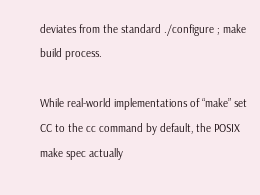deviates from the standard ./configure ; make build process.

While real-world implementations of “make” set CC to the cc command by default, the POSIX make spec actually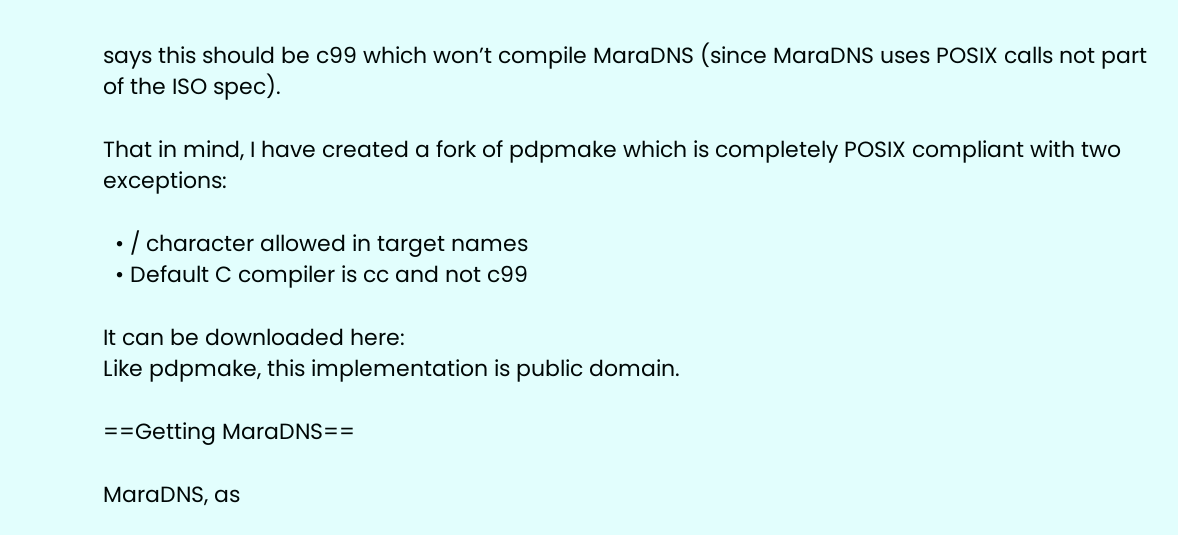says this should be c99 which won’t compile MaraDNS (since MaraDNS uses POSIX calls not part of the ISO spec).

That in mind, I have created a fork of pdpmake which is completely POSIX compliant with two exceptions:

  • / character allowed in target names
  • Default C compiler is cc and not c99

It can be downloaded here:
Like pdpmake, this implementation is public domain.

==Getting MaraDNS==

MaraDNS, as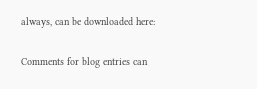always, can be downloaded here:

Comments for blog entries can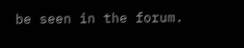be seen in the forum.